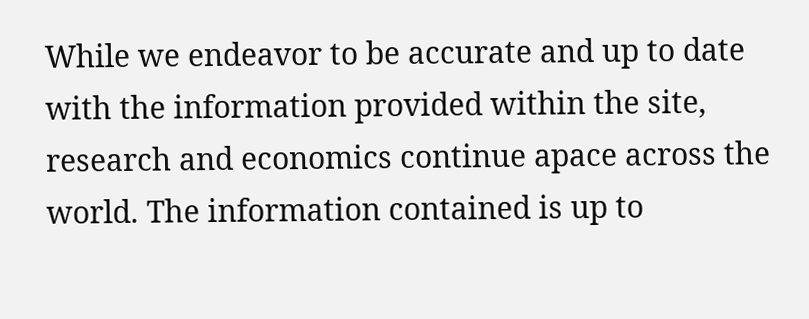While we endeavor to be accurate and up to date with the information provided within the site, research and economics continue apace across the world. The information contained is up to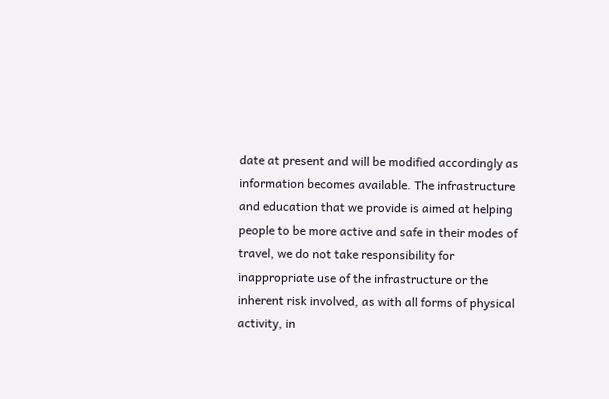date at present and will be modified accordingly as information becomes available. The infrastructure and education that we provide is aimed at helping people to be more active and safe in their modes of travel, we do not take responsibility for inappropriate use of the infrastructure or the inherent risk involved, as with all forms of physical activity, in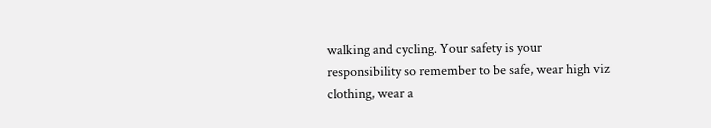walking and cycling. Your safety is your responsibility so remember to be safe, wear high viz clothing, wear a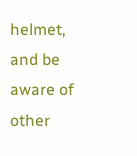helmet, and be aware of other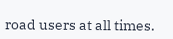road users at all times.